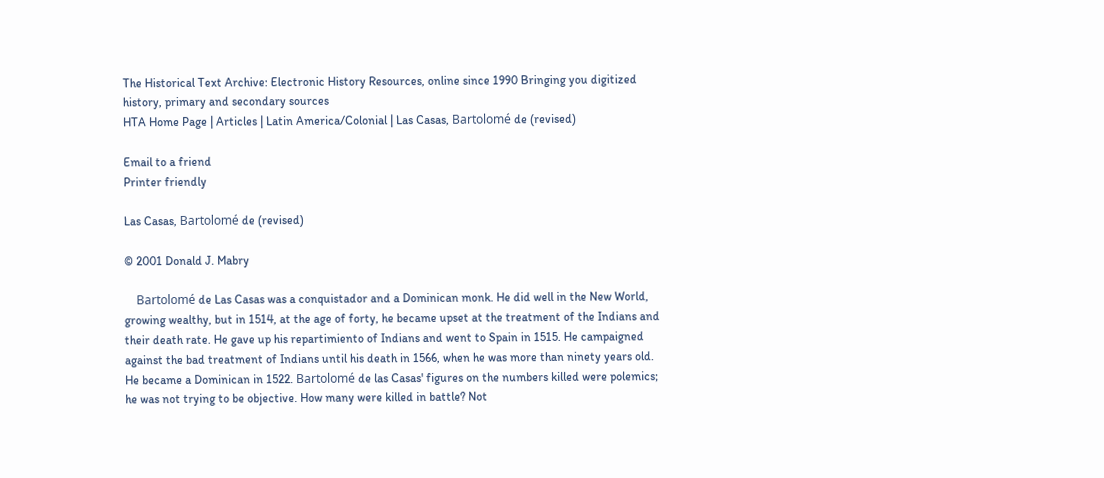The Historical Text Archive: Electronic History Resources, online since 1990 Bringing you digitized history, primary and secondary sources
HTA Home Page | Articles | Latin America/Colonial | Las Casas, Bartolomé de (revised)

Email to a friend
Printer friendly

Las Casas, Bartolomé de (revised)

© 2001 Donald J. Mabry

    Bartolomé de Las Casas was a conquistador and a Dominican monk. He did well in the New World, growing wealthy, but in 1514, at the age of forty, he became upset at the treatment of the Indians and their death rate. He gave up his repartimiento of Indians and went to Spain in 1515. He campaigned against the bad treatment of Indians until his death in 1566, when he was more than ninety years old. He became a Dominican in 1522. Bartolomé de las Casas' figures on the numbers killed were polemics; he was not trying to be objective. How many were killed in battle? Not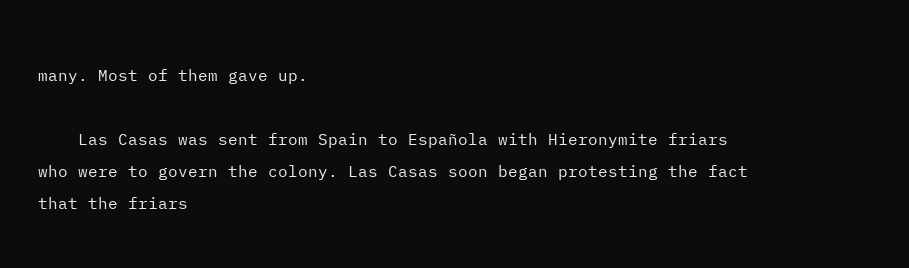many. Most of them gave up.

    Las Casas was sent from Spain to Española with Hieronymite friars who were to govern the colony. Las Casas soon began protesting the fact that the friars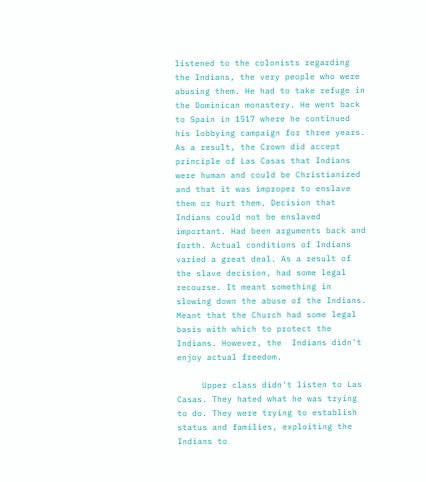listened to the colonists regarding the Indians, the very people who were abusing them. He had to take refuge in the Dominican monastery. He went back to Spain in 1517 where he continued his lobbying campaign for three years. As a result, the Crown did accept principle of Las Casas that Indians were human and could be Christianized and that it was improper to enslave them or hurt them. Decision that Indians could not be enslaved important. Had been arguments back and forth. Actual conditions of Indians varied a great deal. As a result of the slave decision, had some legal recourse. It meant something in slowing down the abuse of the Indians. Meant that the Church had some legal basis with which to protect the Indians. However, the  Indians didn't enjoy actual freedom.

     Upper class didn't listen to Las Casas. They hated what he was trying to do. They were trying to establish status and families, exploiting the Indians to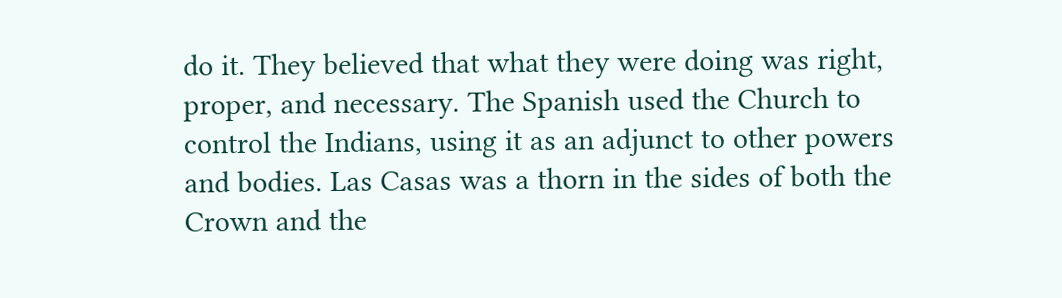do it. They believed that what they were doing was right, proper, and necessary. The Spanish used the Church to control the Indians, using it as an adjunct to other powers and bodies. Las Casas was a thorn in the sides of both the Crown and the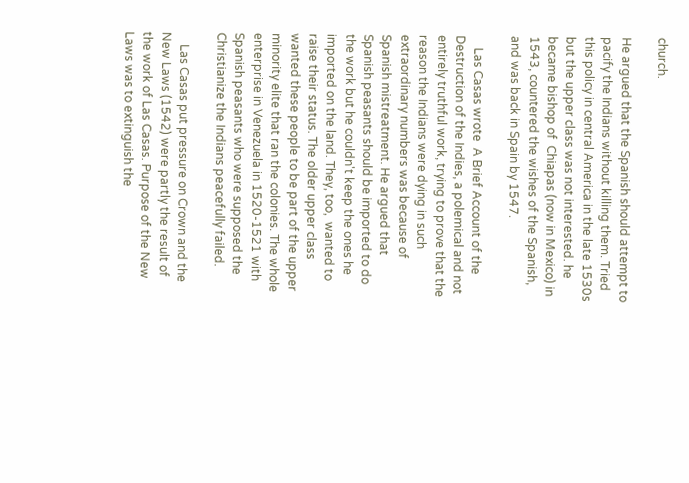church.

He argued that the Spanish should attempt to pacify the Indians without killing them. Tried this policy in central America in the late 1530s but the upper class was not interested. he became bishop of  Chiapas (now in Mexico) in 1543, countered the wishes of the Spanish, and was back in Spain by 1547.

    Las Casas wrote  A Brief Account of the Destruction of the Indies, a polemical and not entirely truthful work, trying to prove that the reason the Indians were dying in such extraordinary numbers was because of Spanish mistreatment. He argued that Spanish peasants should be imported to do the work but he couldn't keep the ones he imported on the land. They, too,  wanted to raise their status. The older upper class wanted these people to be part of the upper minority elite that ran the colonies. The whole enterprise in Venezuela in 1520-1521 with Spanish peasants who were supposed the Christianize the Indians peacefully failed.

    Las Casas put pressure on Crown and the New Laws (1542) were partly the result of the work of Las Casas. Purpose of the New Laws was to extinguish the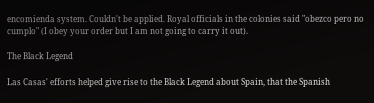encomienda system. Couldn't be applied. Royal officials in the colonies said "obezco pero no cumplo" (I obey your order but I am not going to carry it out).

The Black Legend

Las Casas' efforts helped give rise to the Black Legend about Spain, that the Spanish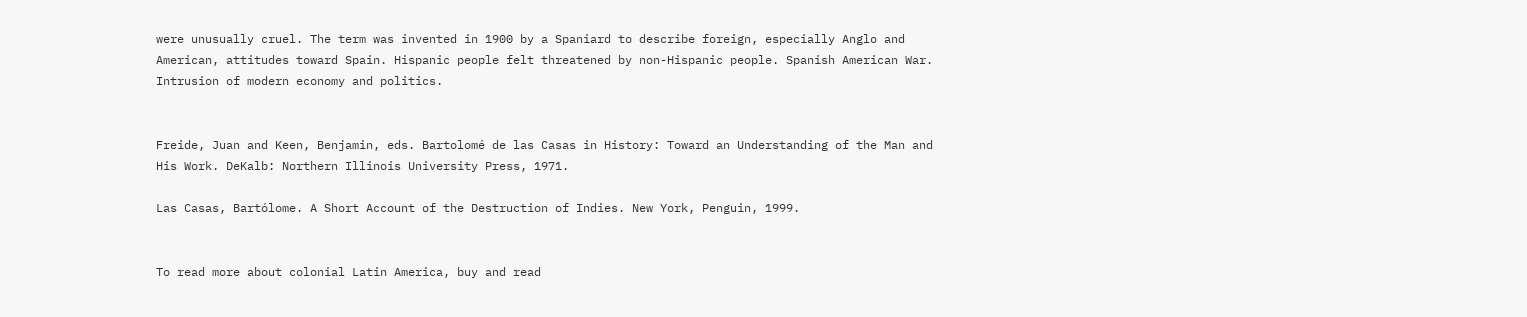were unusually cruel. The term was invented in 1900 by a Spaniard to describe foreign, especially Anglo and American, attitudes toward Spain. Hispanic people felt threatened by non-Hispanic people. Spanish American War. Intrusion of modern economy and politics.


Freide, Juan and Keen, Benjamin, eds. Bartolomé de las Casas in History: Toward an Understanding of the Man and His Work. DeKalb: Northern Illinois University Press, 1971.

Las Casas, Bartólome. A Short Account of the Destruction of Indies. New York, Penguin, 1999.


To read more about colonial Latin America, buy and read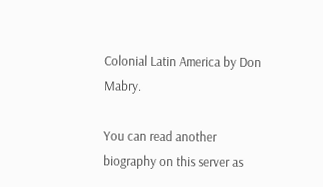Colonial Latin America by Don Mabry.

You can read another biography on this server as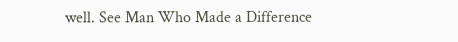well. See Man Who Made a Difference